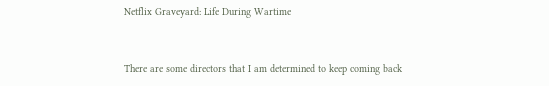Netflix Graveyard: Life During Wartime


There are some directors that I am determined to keep coming back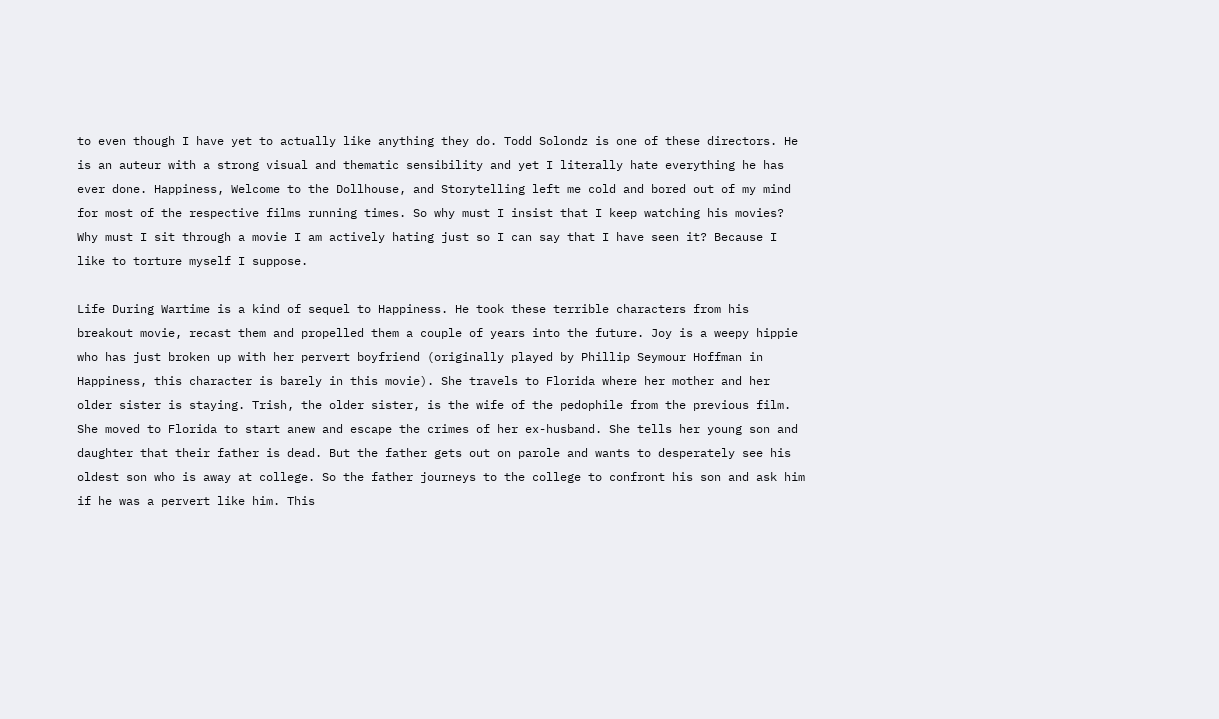to even though I have yet to actually like anything they do. Todd Solondz is one of these directors. He is an auteur with a strong visual and thematic sensibility and yet I literally hate everything he has ever done. Happiness, Welcome to the Dollhouse, and Storytelling left me cold and bored out of my mind for most of the respective films running times. So why must I insist that I keep watching his movies? Why must I sit through a movie I am actively hating just so I can say that I have seen it? Because I like to torture myself I suppose.

Life During Wartime is a kind of sequel to Happiness. He took these terrible characters from his breakout movie, recast them and propelled them a couple of years into the future. Joy is a weepy hippie who has just broken up with her pervert boyfriend (originally played by Phillip Seymour Hoffman in Happiness, this character is barely in this movie). She travels to Florida where her mother and her older sister is staying. Trish, the older sister, is the wife of the pedophile from the previous film. She moved to Florida to start anew and escape the crimes of her ex-husband. She tells her young son and daughter that their father is dead. But the father gets out on parole and wants to desperately see his oldest son who is away at college. So the father journeys to the college to confront his son and ask him if he was a pervert like him. This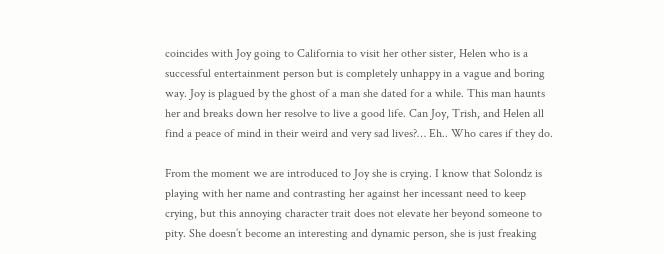coincides with Joy going to California to visit her other sister, Helen who is a successful entertainment person but is completely unhappy in a vague and boring way. Joy is plagued by the ghost of a man she dated for a while. This man haunts her and breaks down her resolve to live a good life. Can Joy, Trish, and Helen all find a peace of mind in their weird and very sad lives?… Eh.. Who cares if they do.

From the moment we are introduced to Joy she is crying. I know that Solondz is playing with her name and contrasting her against her incessant need to keep crying, but this annoying character trait does not elevate her beyond someone to pity. She doesn’t become an interesting and dynamic person, she is just freaking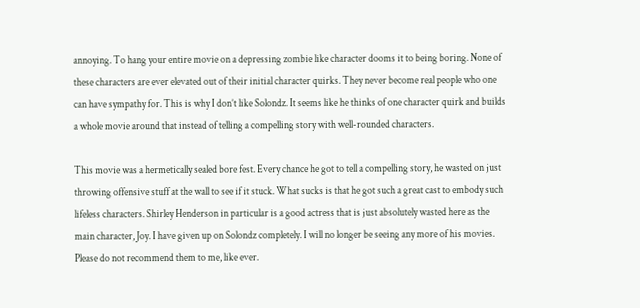annoying. To hang your entire movie on a depressing zombie like character dooms it to being boring. None of these characters are ever elevated out of their initial character quirks. They never become real people who one can have sympathy for. This is why I don’t like Solondz. It seems like he thinks of one character quirk and builds a whole movie around that instead of telling a compelling story with well-rounded characters.

This movie was a hermetically sealed bore fest. Every chance he got to tell a compelling story, he wasted on just throwing offensive stuff at the wall to see if it stuck. What sucks is that he got such a great cast to embody such lifeless characters. Shirley Henderson in particular is a good actress that is just absolutely wasted here as the main character, Joy. I have given up on Solondz completely. I will no longer be seeing any more of his movies. Please do not recommend them to me, like ever.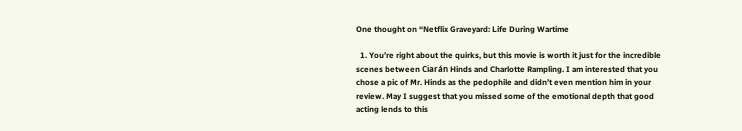One thought on “Netflix Graveyard: Life During Wartime

  1. You’re right about the quirks, but this movie is worth it just for the incredible scenes between Ciarán Hinds and Charlotte Rampling. I am interested that you chose a pic of Mr. Hinds as the pedophile and didn’t even mention him in your review. May I suggest that you missed some of the emotional depth that good acting lends to this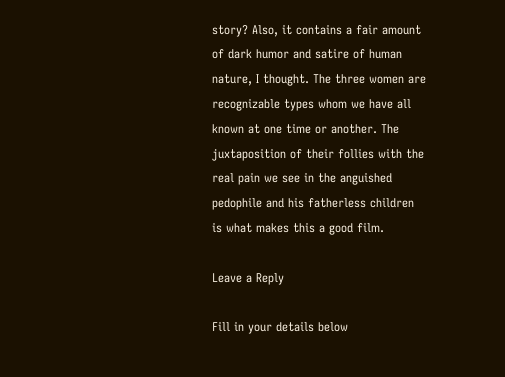story? Also, it contains a fair amount of dark humor and satire of human nature, I thought. The three women are recognizable types whom we have all known at one time or another. The juxtaposition of their follies with the real pain we see in the anguished pedophile and his fatherless children is what makes this a good film.

Leave a Reply

Fill in your details below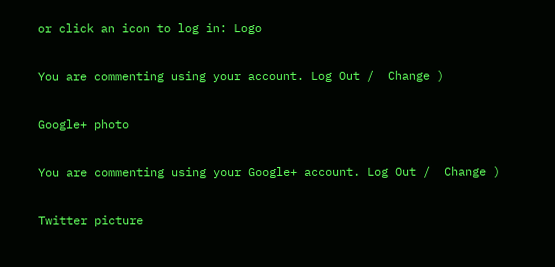or click an icon to log in: Logo

You are commenting using your account. Log Out /  Change )

Google+ photo

You are commenting using your Google+ account. Log Out /  Change )

Twitter picture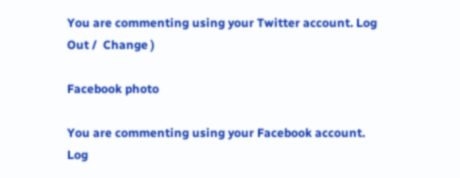You are commenting using your Twitter account. Log Out /  Change )

Facebook photo

You are commenting using your Facebook account. Log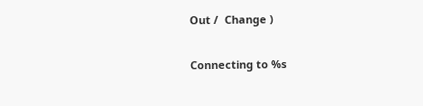Out /  Change )

Connecting to %s